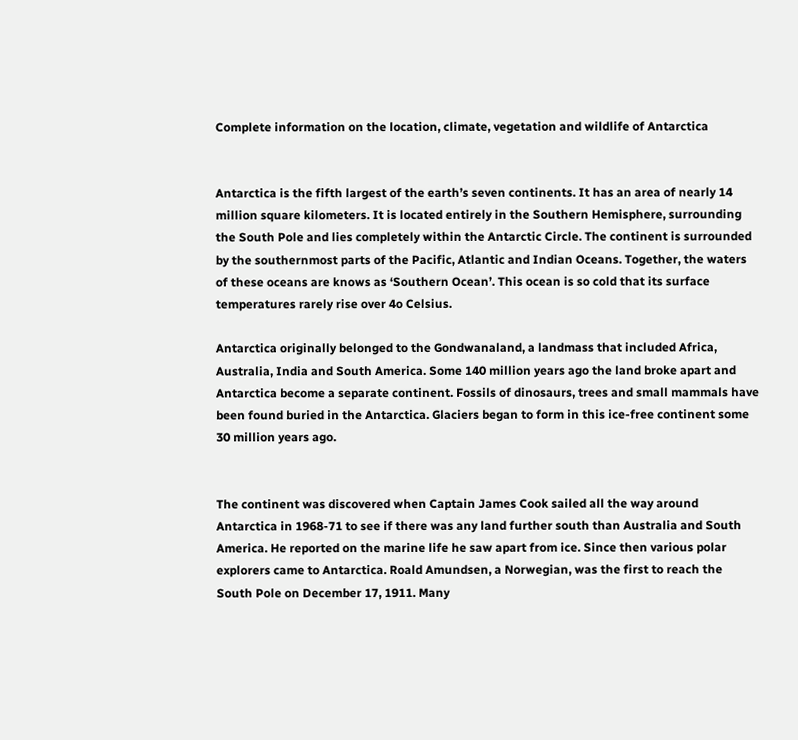Complete information on the location, climate, vegetation and wildlife of Antarctica


Antarctica is the fifth largest of the earth’s seven continents. It has an area of nearly 14 million square kilometers. It is located entirely in the Southern Hemisphere, surrounding the South Pole and lies completely within the Antarctic Circle. The continent is surrounded by the southernmost parts of the Pacific, Atlantic and Indian Oceans. Together, the waters of these oceans are knows as ‘Southern Ocean’. This ocean is so cold that its surface temperatures rarely rise over 4o Celsius.

Antarctica originally belonged to the Gondwanaland, a landmass that included Africa, Australia, India and South America. Some 140 million years ago the land broke apart and Antarctica become a separate continent. Fossils of dinosaurs, trees and small mammals have been found buried in the Antarctica. Glaciers began to form in this ice-free continent some 30 million years ago.


The continent was discovered when Captain James Cook sailed all the way around Antarctica in 1968-71 to see if there was any land further south than Australia and South America. He reported on the marine life he saw apart from ice. Since then various polar explorers came to Antarctica. Roald Amundsen, a Norwegian, was the first to reach the South Pole on December 17, 1911. Many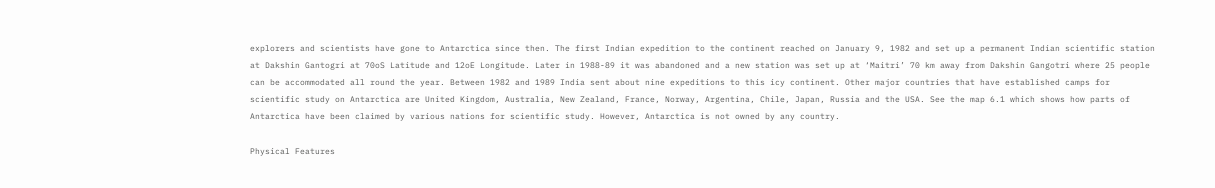explorers and scientists have gone to Antarctica since then. The first Indian expedition to the continent reached on January 9, 1982 and set up a permanent Indian scientific station at Dakshin Gantogri at 70oS Latitude and 12oE Longitude. Later in 1988-89 it was abandoned and a new station was set up at ‘Maitri’ 70 km away from Dakshin Gangotri where 25 people can be accommodated all round the year. Between 1982 and 1989 India sent about nine expeditions to this icy continent. Other major countries that have established camps for scientific study on Antarctica are United Kingdom, Australia, New Zealand, France, Norway, Argentina, Chile, Japan, Russia and the USA. See the map 6.1 which shows how parts of Antarctica have been claimed by various nations for scientific study. However, Antarctica is not owned by any country.

Physical Features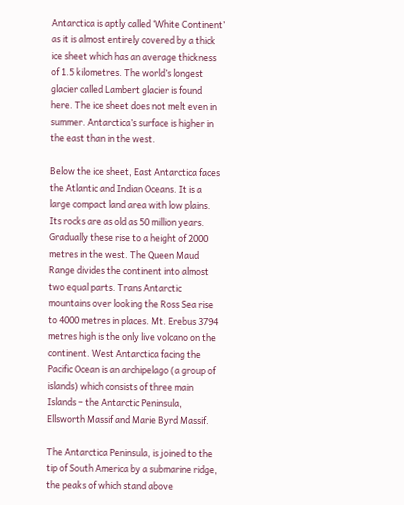Antarctica is aptly called ‘White Continent’ as it is almost entirely covered by a thick ice sheet which has an average thickness of 1.5 kilometres. The world’s longest glacier called Lambert glacier is found here. The ice sheet does not melt even in summer. Antarctica’s surface is higher in the east than in the west.

Below the ice sheet, East Antarctica faces the Atlantic and Indian Oceans. It is a large compact land area with low plains. Its rocks are as old as 50 million years. Gradually these rise to a height of 2000 metres in the west. The Queen Maud Range divides the continent into almost two equal parts. Trans Antarctic mountains over looking the Ross Sea rise to 4000 metres in places. Mt. Erebus 3794 metres high is the only live volcano on the continent. West Antarctica facing the Pacific Ocean is an archipelago (a group of islands) which consists of three main Islands – the Antarctic Peninsula, Ellsworth Massif and Marie Byrd Massif.

The Antarctica Peninsula, is joined to the tip of South America by a submarine ridge, the peaks of which stand above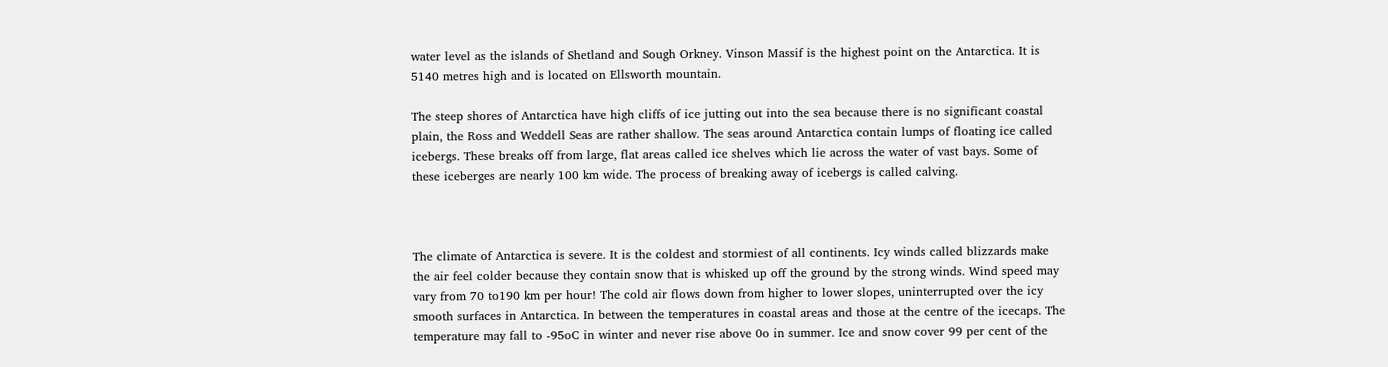water level as the islands of Shetland and Sough Orkney. Vinson Massif is the highest point on the Antarctica. It is 5140 metres high and is located on Ellsworth mountain.

The steep shores of Antarctica have high cliffs of ice jutting out into the sea because there is no significant coastal plain, the Ross and Weddell Seas are rather shallow. The seas around Antarctica contain lumps of floating ice called icebergs. These breaks off from large, flat areas called ice shelves which lie across the water of vast bays. Some of these iceberges are nearly 100 km wide. The process of breaking away of icebergs is called calving.



The climate of Antarctica is severe. It is the coldest and stormiest of all continents. Icy winds called blizzards make the air feel colder because they contain snow that is whisked up off the ground by the strong winds. Wind speed may vary from 70 to190 km per hour! The cold air flows down from higher to lower slopes, uninterrupted over the icy smooth surfaces in Antarctica. In between the temperatures in coastal areas and those at the centre of the icecaps. The temperature may fall to -95oC in winter and never rise above 0o in summer. Ice and snow cover 99 per cent of the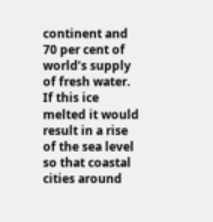continent and 70 per cent of world’s supply of fresh water. If this ice melted it would result in a rise of the sea level so that coastal cities around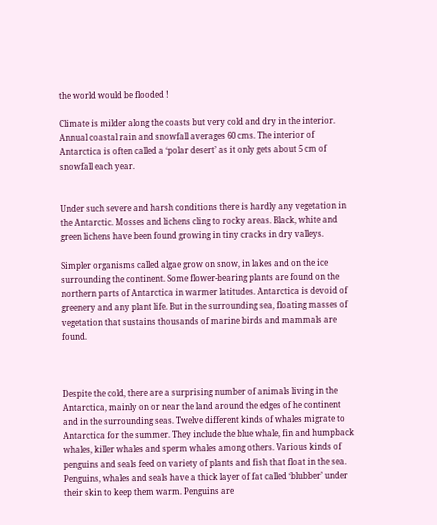the world would be flooded !

Climate is milder along the coasts but very cold and dry in the interior. Annual coastal rain and snowfall averages 60 cms. The interior of Antarctica is often called a ‘polar desert’ as it only gets about 5 cm of snowfall each year.


Under such severe and harsh conditions there is hardly any vegetation in the Antarctic. Mosses and lichens cling to rocky areas. Black, white and green lichens have been found growing in tiny cracks in dry valleys.

Simpler organisms called algae grow on snow, in lakes and on the ice surrounding the continent. Some flower-bearing plants are found on the northern parts of Antarctica in warmer latitudes. Antarctica is devoid of greenery and any plant life. But in the surrounding sea, floating masses of vegetation that sustains thousands of marine birds and mammals are found.



Despite the cold, there are a surprising number of animals living in the Antarctica, mainly on or near the land around the edges of he continent and in the surrounding seas. Twelve different kinds of whales migrate to Antarctica for the summer. They include the blue whale, fin and humpback whales, killer whales and sperm whales among others. Various kinds of penguins and seals feed on variety of plants and fish that float in the sea. Penguins, whales and seals have a thick layer of fat called ‘blubber’ under their skin to keep them warm. Penguins are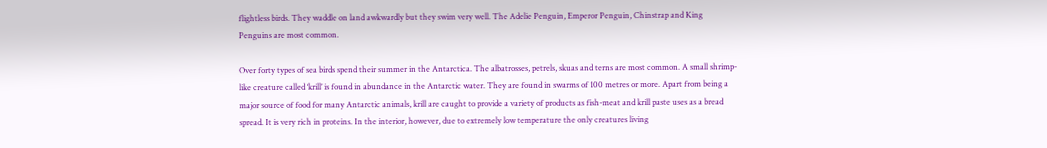flightless birds. They waddle on land awkwardly but they swim very well. The Adelie Penguin, Emperor Penguin, Chinstrap and King Penguins are most common.

Over forty types of sea birds spend their summer in the Antarctica. The albatrosses, petrels, skuas and terns are most common. A small shrimp-like creature called ‘krill’ is found in abundance in the Antarctic water. They are found in swarms of 100 metres or more. Apart from being a major source of food for many Antarctic animals, krill are caught to provide a variety of products as fish-meat and krill paste uses as a bread spread. It is very rich in proteins. In the interior, however, due to extremely low temperature the only creatures living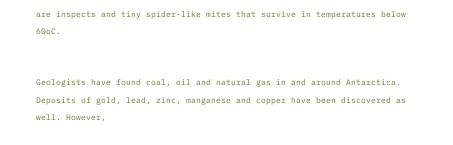are inspects and tiny spider-like mites that survive in temperatures below 60oC.


Geologists have found coal, oil and natural gas in and around Antarctica. Deposits of gold, lead, zinc, manganese and copper have been discovered as well. However,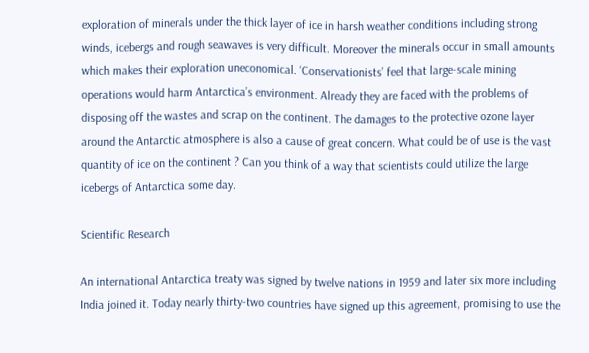exploration of minerals under the thick layer of ice in harsh weather conditions including strong winds, icebergs and rough seawaves is very difficult. Moreover the minerals occur in small amounts which makes their exploration uneconomical. ‘Conservationists’ feel that large-scale mining operations would harm Antarctica’s environment. Already they are faced with the problems of disposing off the wastes and scrap on the continent. The damages to the protective ozone layer around the Antarctic atmosphere is also a cause of great concern. What could be of use is the vast quantity of ice on the continent ? Can you think of a way that scientists could utilize the large icebergs of Antarctica some day.

Scientific Research

An international Antarctica treaty was signed by twelve nations in 1959 and later six more including India joined it. Today nearly thirty-two countries have signed up this agreement, promising to use the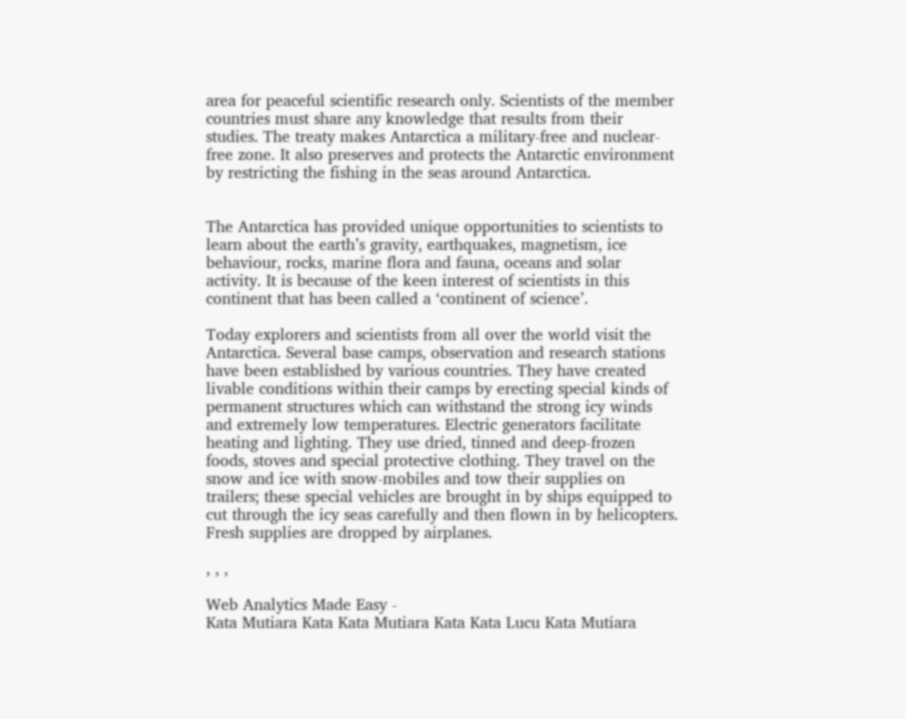area for peaceful scientific research only. Scientists of the member countries must share any knowledge that results from their studies. The treaty makes Antarctica a military-free and nuclear-free zone. It also preserves and protects the Antarctic environment by restricting the fishing in the seas around Antarctica.


The Antarctica has provided unique opportunities to scientists to learn about the earth’s gravity, earthquakes, magnetism, ice behaviour, rocks, marine flora and fauna, oceans and solar activity. It is because of the keen interest of scientists in this continent that has been called a ‘continent of science’.

Today explorers and scientists from all over the world visit the Antarctica. Several base camps, observation and research stations have been established by various countries. They have created livable conditions within their camps by erecting special kinds of permanent structures which can withstand the strong icy winds and extremely low temperatures. Electric generators facilitate heating and lighting. They use dried, tinned and deep-frozen foods, stoves and special protective clothing. They travel on the snow and ice with snow-mobiles and tow their supplies on trailers; these special vehicles are brought in by ships equipped to cut through the icy seas carefully and then flown in by helicopters. Fresh supplies are dropped by airplanes.

, , ,

Web Analytics Made Easy -
Kata Mutiara Kata Kata Mutiara Kata Kata Lucu Kata Mutiara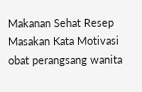Makanan Sehat Resep Masakan Kata Motivasi obat perangsang wanita